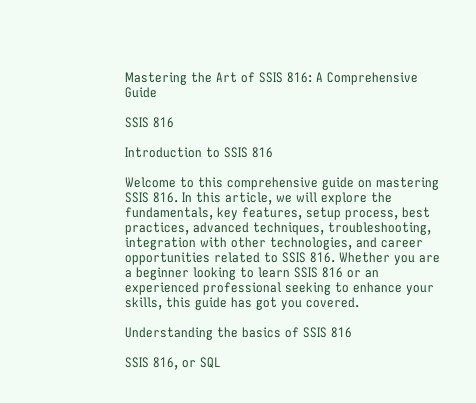Mastering the Art of SSIS 816: A Comprehensive Guide

SSIS 816

Introduction to SSIS 816

Welcome to this comprehensive guide on mastering SSIS 816. In this article, we will explore the fundamentals, key features, setup process, best practices, advanced techniques, troubleshooting, integration with other technologies, and career opportunities related to SSIS 816. Whether you are a beginner looking to learn SSIS 816 or an experienced professional seeking to enhance your skills, this guide has got you covered.

Understanding the basics of SSIS 816

SSIS 816, or SQL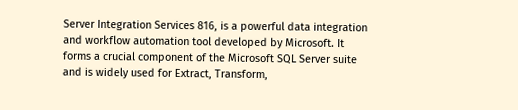Server Integration Services 816, is a powerful data integration and workflow automation tool developed by Microsoft. It forms a crucial component of the Microsoft SQL Server suite and is widely used for Extract, Transform,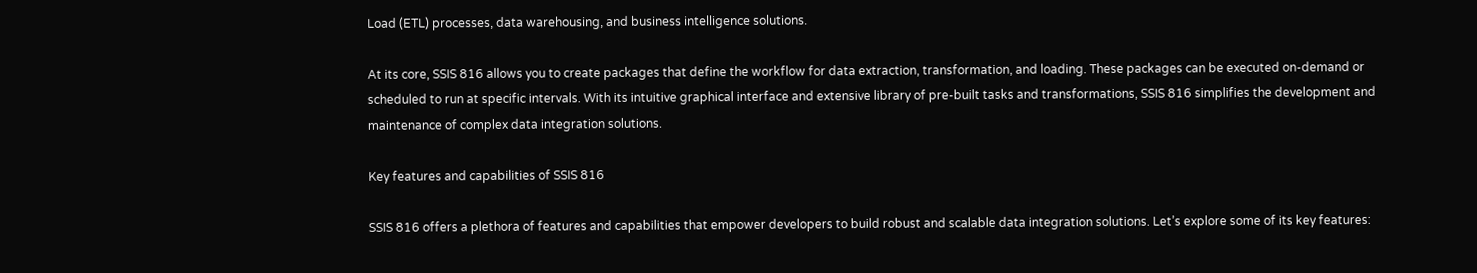Load (ETL) processes, data warehousing, and business intelligence solutions.

At its core, SSIS 816 allows you to create packages that define the workflow for data extraction, transformation, and loading. These packages can be executed on-demand or scheduled to run at specific intervals. With its intuitive graphical interface and extensive library of pre-built tasks and transformations, SSIS 816 simplifies the development and maintenance of complex data integration solutions.

Key features and capabilities of SSIS 816

SSIS 816 offers a plethora of features and capabilities that empower developers to build robust and scalable data integration solutions. Let’s explore some of its key features: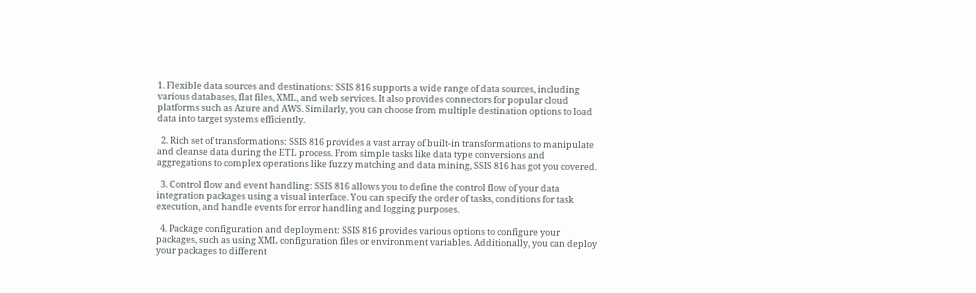1. Flexible data sources and destinations: SSIS 816 supports a wide range of data sources, including various databases, flat files, XML, and web services. It also provides connectors for popular cloud platforms such as Azure and AWS. Similarly, you can choose from multiple destination options to load data into target systems efficiently.

  2. Rich set of transformations: SSIS 816 provides a vast array of built-in transformations to manipulate and cleanse data during the ETL process. From simple tasks like data type conversions and aggregations to complex operations like fuzzy matching and data mining, SSIS 816 has got you covered.

  3. Control flow and event handling: SSIS 816 allows you to define the control flow of your data integration packages using a visual interface. You can specify the order of tasks, conditions for task execution, and handle events for error handling and logging purposes.

  4. Package configuration and deployment: SSIS 816 provides various options to configure your packages, such as using XML configuration files or environment variables. Additionally, you can deploy your packages to different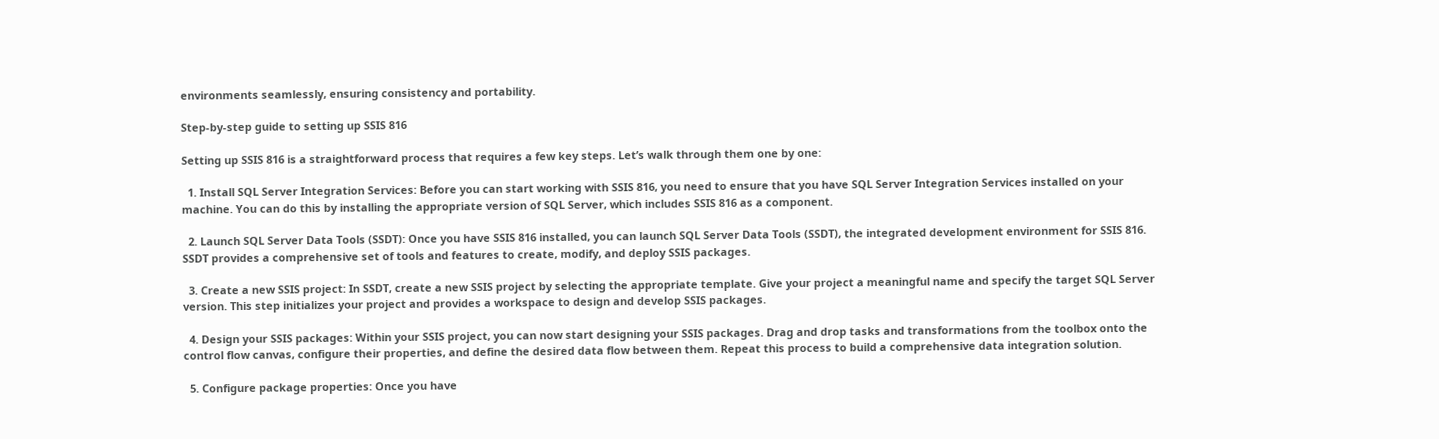environments seamlessly, ensuring consistency and portability.

Step-by-step guide to setting up SSIS 816

Setting up SSIS 816 is a straightforward process that requires a few key steps. Let’s walk through them one by one:

  1. Install SQL Server Integration Services: Before you can start working with SSIS 816, you need to ensure that you have SQL Server Integration Services installed on your machine. You can do this by installing the appropriate version of SQL Server, which includes SSIS 816 as a component.

  2. Launch SQL Server Data Tools (SSDT): Once you have SSIS 816 installed, you can launch SQL Server Data Tools (SSDT), the integrated development environment for SSIS 816. SSDT provides a comprehensive set of tools and features to create, modify, and deploy SSIS packages.

  3. Create a new SSIS project: In SSDT, create a new SSIS project by selecting the appropriate template. Give your project a meaningful name and specify the target SQL Server version. This step initializes your project and provides a workspace to design and develop SSIS packages.

  4. Design your SSIS packages: Within your SSIS project, you can now start designing your SSIS packages. Drag and drop tasks and transformations from the toolbox onto the control flow canvas, configure their properties, and define the desired data flow between them. Repeat this process to build a comprehensive data integration solution.

  5. Configure package properties: Once you have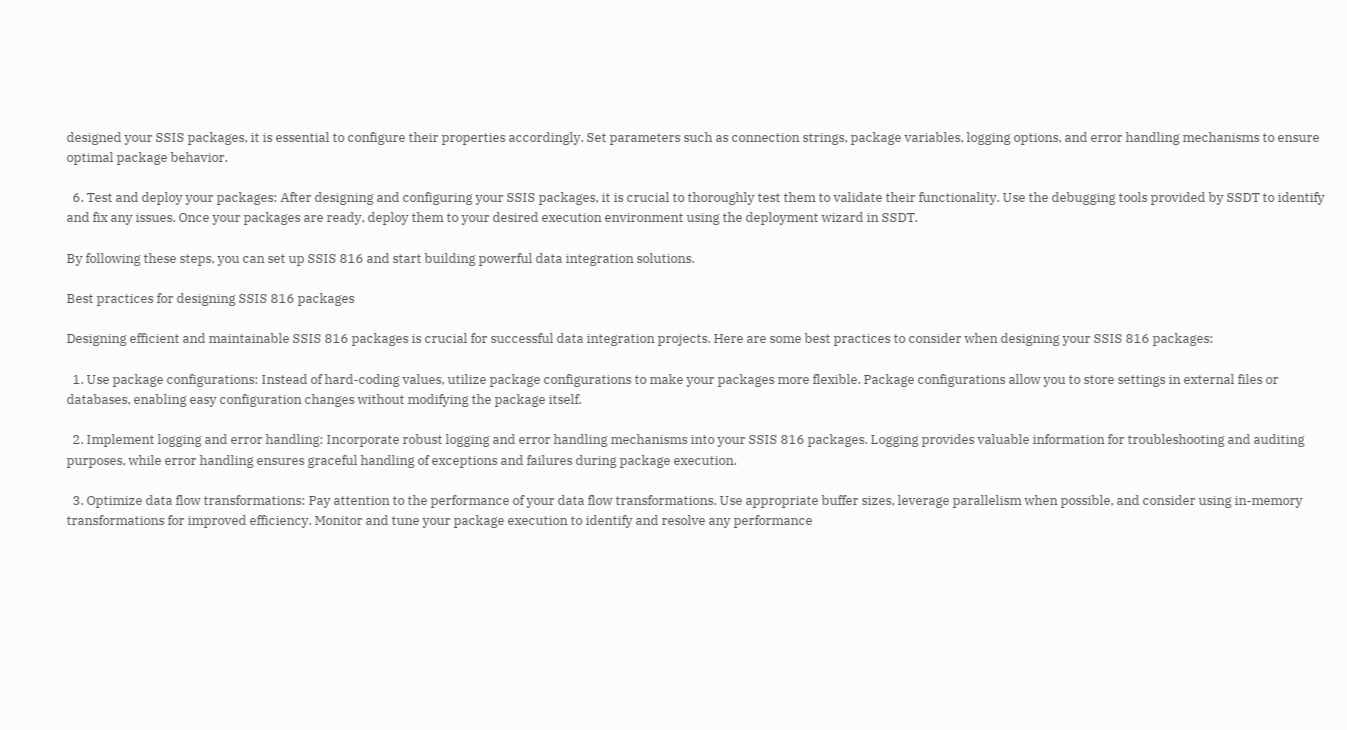designed your SSIS packages, it is essential to configure their properties accordingly. Set parameters such as connection strings, package variables, logging options, and error handling mechanisms to ensure optimal package behavior.

  6. Test and deploy your packages: After designing and configuring your SSIS packages, it is crucial to thoroughly test them to validate their functionality. Use the debugging tools provided by SSDT to identify and fix any issues. Once your packages are ready, deploy them to your desired execution environment using the deployment wizard in SSDT.

By following these steps, you can set up SSIS 816 and start building powerful data integration solutions.

Best practices for designing SSIS 816 packages

Designing efficient and maintainable SSIS 816 packages is crucial for successful data integration projects. Here are some best practices to consider when designing your SSIS 816 packages:

  1. Use package configurations: Instead of hard-coding values, utilize package configurations to make your packages more flexible. Package configurations allow you to store settings in external files or databases, enabling easy configuration changes without modifying the package itself.

  2. Implement logging and error handling: Incorporate robust logging and error handling mechanisms into your SSIS 816 packages. Logging provides valuable information for troubleshooting and auditing purposes, while error handling ensures graceful handling of exceptions and failures during package execution.

  3. Optimize data flow transformations: Pay attention to the performance of your data flow transformations. Use appropriate buffer sizes, leverage parallelism when possible, and consider using in-memory transformations for improved efficiency. Monitor and tune your package execution to identify and resolve any performance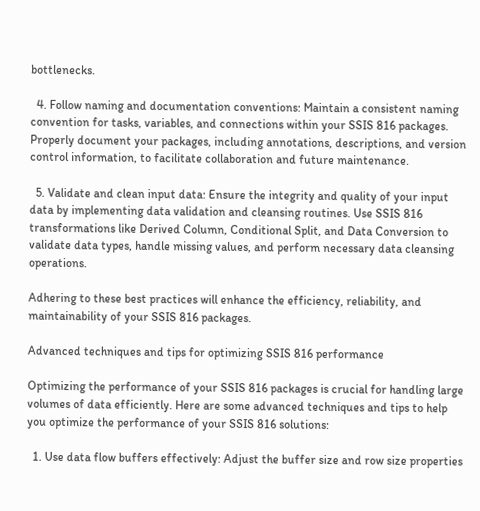bottlenecks.

  4. Follow naming and documentation conventions: Maintain a consistent naming convention for tasks, variables, and connections within your SSIS 816 packages. Properly document your packages, including annotations, descriptions, and version control information, to facilitate collaboration and future maintenance.

  5. Validate and clean input data: Ensure the integrity and quality of your input data by implementing data validation and cleansing routines. Use SSIS 816 transformations like Derived Column, Conditional Split, and Data Conversion to validate data types, handle missing values, and perform necessary data cleansing operations.

Adhering to these best practices will enhance the efficiency, reliability, and maintainability of your SSIS 816 packages.

Advanced techniques and tips for optimizing SSIS 816 performance

Optimizing the performance of your SSIS 816 packages is crucial for handling large volumes of data efficiently. Here are some advanced techniques and tips to help you optimize the performance of your SSIS 816 solutions:

  1. Use data flow buffers effectively: Adjust the buffer size and row size properties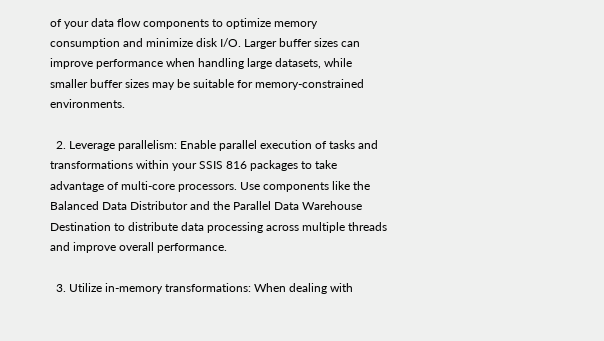of your data flow components to optimize memory consumption and minimize disk I/O. Larger buffer sizes can improve performance when handling large datasets, while smaller buffer sizes may be suitable for memory-constrained environments.

  2. Leverage parallelism: Enable parallel execution of tasks and transformations within your SSIS 816 packages to take advantage of multi-core processors. Use components like the Balanced Data Distributor and the Parallel Data Warehouse Destination to distribute data processing across multiple threads and improve overall performance.

  3. Utilize in-memory transformations: When dealing with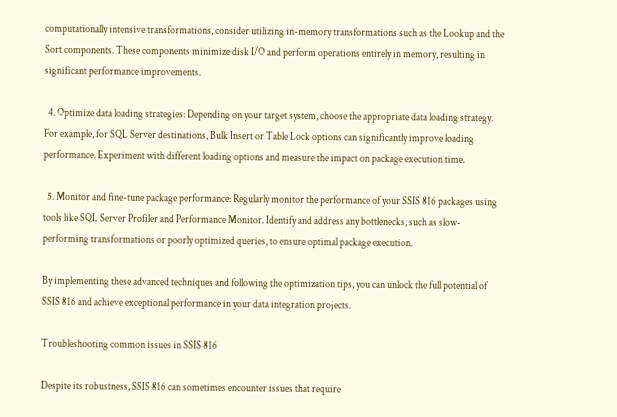computationally intensive transformations, consider utilizing in-memory transformations such as the Lookup and the Sort components. These components minimize disk I/O and perform operations entirely in memory, resulting in significant performance improvements.

  4. Optimize data loading strategies: Depending on your target system, choose the appropriate data loading strategy. For example, for SQL Server destinations, Bulk Insert or Table Lock options can significantly improve loading performance. Experiment with different loading options and measure the impact on package execution time.

  5. Monitor and fine-tune package performance: Regularly monitor the performance of your SSIS 816 packages using tools like SQL Server Profiler and Performance Monitor. Identify and address any bottlenecks, such as slow-performing transformations or poorly optimized queries, to ensure optimal package execution.

By implementing these advanced techniques and following the optimization tips, you can unlock the full potential of SSIS 816 and achieve exceptional performance in your data integration projects.

Troubleshooting common issues in SSIS 816

Despite its robustness, SSIS 816 can sometimes encounter issues that require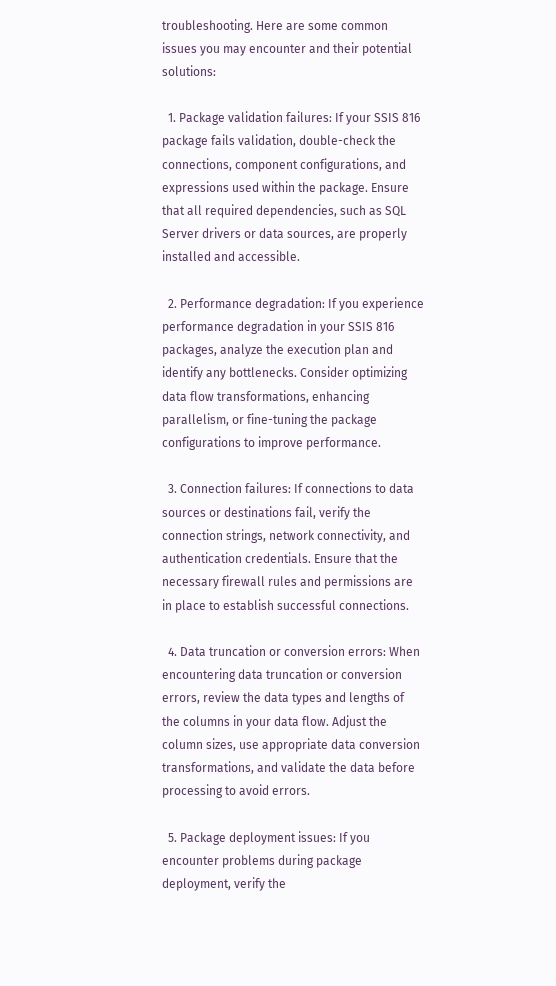troubleshooting. Here are some common issues you may encounter and their potential solutions:

  1. Package validation failures: If your SSIS 816 package fails validation, double-check the connections, component configurations, and expressions used within the package. Ensure that all required dependencies, such as SQL Server drivers or data sources, are properly installed and accessible.

  2. Performance degradation: If you experience performance degradation in your SSIS 816 packages, analyze the execution plan and identify any bottlenecks. Consider optimizing data flow transformations, enhancing parallelism, or fine-tuning the package configurations to improve performance.

  3. Connection failures: If connections to data sources or destinations fail, verify the connection strings, network connectivity, and authentication credentials. Ensure that the necessary firewall rules and permissions are in place to establish successful connections.

  4. Data truncation or conversion errors: When encountering data truncation or conversion errors, review the data types and lengths of the columns in your data flow. Adjust the column sizes, use appropriate data conversion transformations, and validate the data before processing to avoid errors.

  5. Package deployment issues: If you encounter problems during package deployment, verify the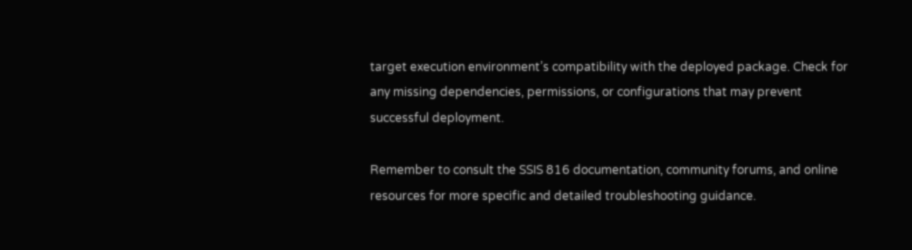target execution environment’s compatibility with the deployed package. Check for any missing dependencies, permissions, or configurations that may prevent successful deployment.

Remember to consult the SSIS 816 documentation, community forums, and online resources for more specific and detailed troubleshooting guidance.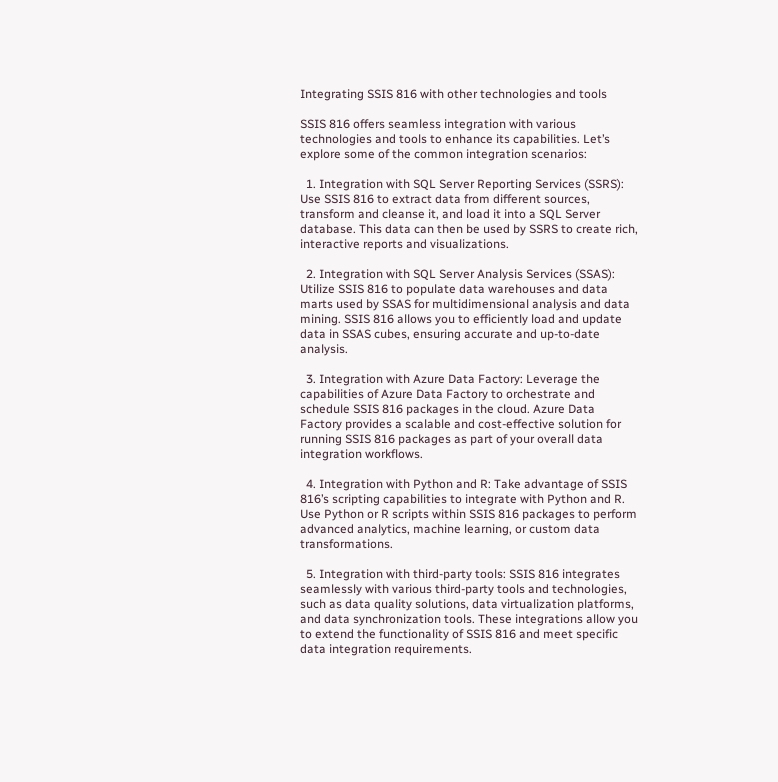Integrating SSIS 816 with other technologies and tools

SSIS 816 offers seamless integration with various technologies and tools to enhance its capabilities. Let’s explore some of the common integration scenarios:

  1. Integration with SQL Server Reporting Services (SSRS): Use SSIS 816 to extract data from different sources, transform and cleanse it, and load it into a SQL Server database. This data can then be used by SSRS to create rich, interactive reports and visualizations.

  2. Integration with SQL Server Analysis Services (SSAS): Utilize SSIS 816 to populate data warehouses and data marts used by SSAS for multidimensional analysis and data mining. SSIS 816 allows you to efficiently load and update data in SSAS cubes, ensuring accurate and up-to-date analysis.

  3. Integration with Azure Data Factory: Leverage the capabilities of Azure Data Factory to orchestrate and schedule SSIS 816 packages in the cloud. Azure Data Factory provides a scalable and cost-effective solution for running SSIS 816 packages as part of your overall data integration workflows.

  4. Integration with Python and R: Take advantage of SSIS 816’s scripting capabilities to integrate with Python and R. Use Python or R scripts within SSIS 816 packages to perform advanced analytics, machine learning, or custom data transformations.

  5. Integration with third-party tools: SSIS 816 integrates seamlessly with various third-party tools and technologies, such as data quality solutions, data virtualization platforms, and data synchronization tools. These integrations allow you to extend the functionality of SSIS 816 and meet specific data integration requirements.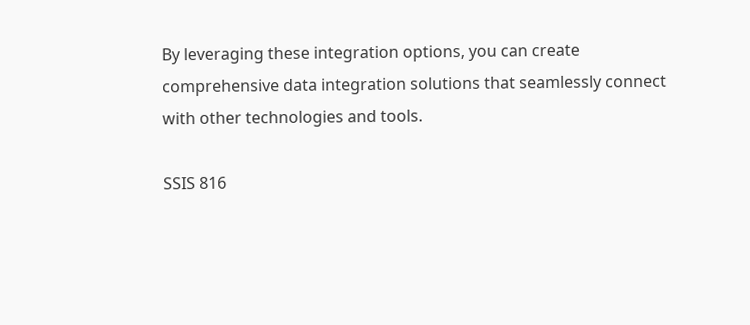By leveraging these integration options, you can create comprehensive data integration solutions that seamlessly connect with other technologies and tools.

SSIS 816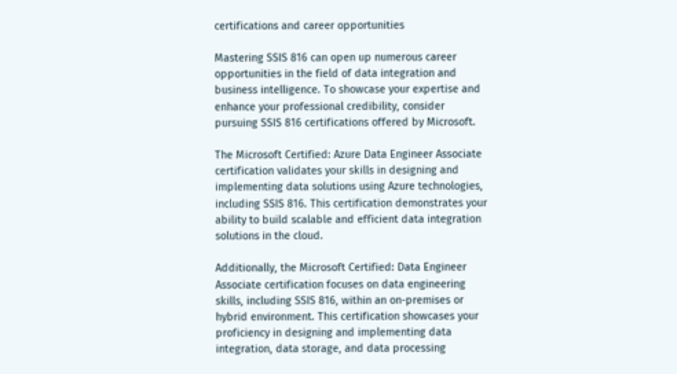certifications and career opportunities

Mastering SSIS 816 can open up numerous career opportunities in the field of data integration and business intelligence. To showcase your expertise and enhance your professional credibility, consider pursuing SSIS 816 certifications offered by Microsoft.

The Microsoft Certified: Azure Data Engineer Associate certification validates your skills in designing and implementing data solutions using Azure technologies, including SSIS 816. This certification demonstrates your ability to build scalable and efficient data integration solutions in the cloud.

Additionally, the Microsoft Certified: Data Engineer Associate certification focuses on data engineering skills, including SSIS 816, within an on-premises or hybrid environment. This certification showcases your proficiency in designing and implementing data integration, data storage, and data processing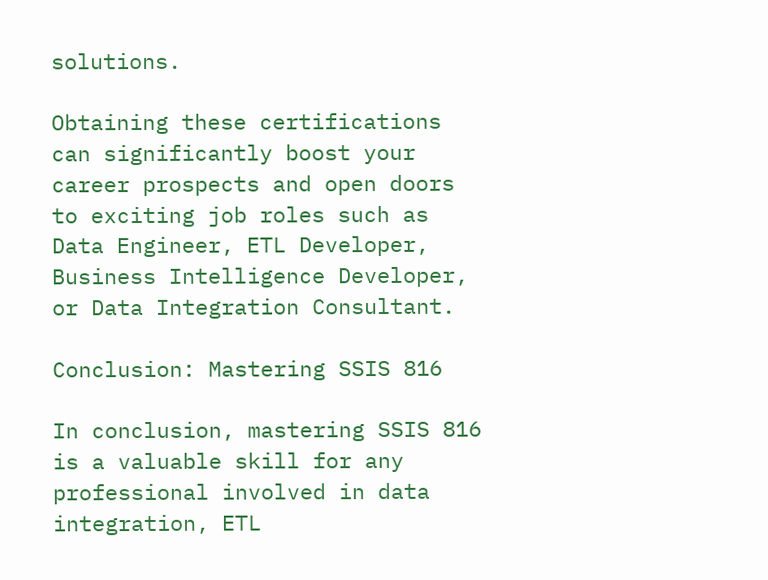solutions.

Obtaining these certifications can significantly boost your career prospects and open doors to exciting job roles such as Data Engineer, ETL Developer, Business Intelligence Developer, or Data Integration Consultant.

Conclusion: Mastering SSIS 816

In conclusion, mastering SSIS 816 is a valuable skill for any professional involved in data integration, ETL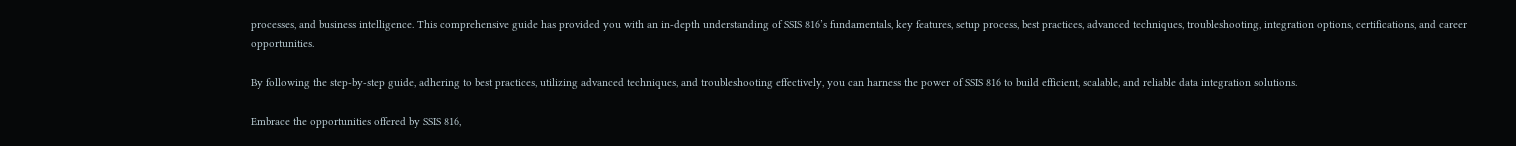processes, and business intelligence. This comprehensive guide has provided you with an in-depth understanding of SSIS 816’s fundamentals, key features, setup process, best practices, advanced techniques, troubleshooting, integration options, certifications, and career opportunities.

By following the step-by-step guide, adhering to best practices, utilizing advanced techniques, and troubleshooting effectively, you can harness the power of SSIS 816 to build efficient, scalable, and reliable data integration solutions.

Embrace the opportunities offered by SSIS 816,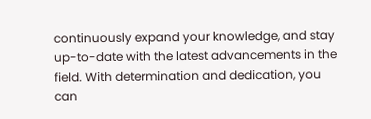continuously expand your knowledge, and stay up-to-date with the latest advancements in the field. With determination and dedication, you can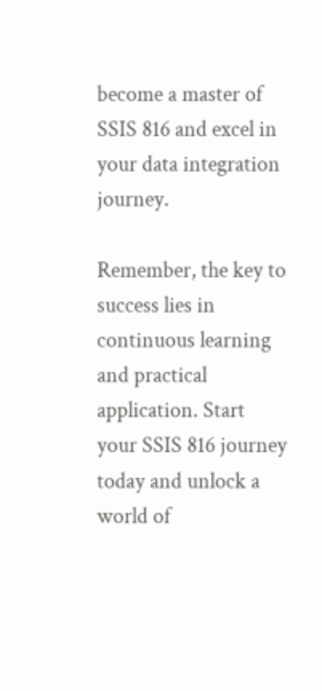become a master of SSIS 816 and excel in your data integration journey.

Remember, the key to success lies in continuous learning and practical application. Start your SSIS 816 journey today and unlock a world of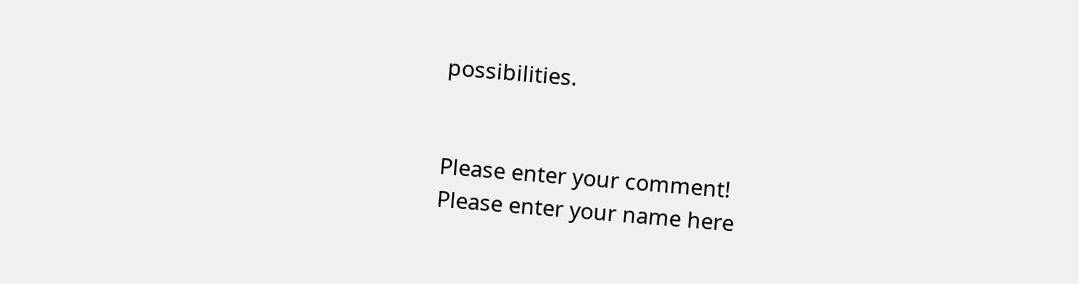possibilities.


Please enter your comment!
Please enter your name here